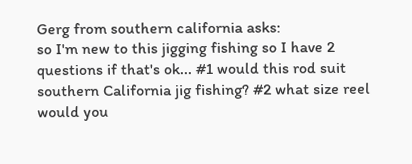Gerg from southern california asks:
so I'm new to this jigging fishing so I have 2 questions if that's ok... #1 would this rod suit southern California jig fishing? #2 what size reel would you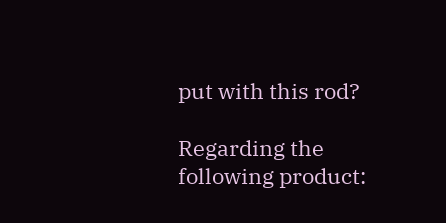put with this rod?

Regarding the following product: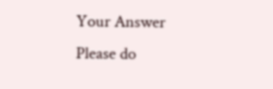Your Answer
Please do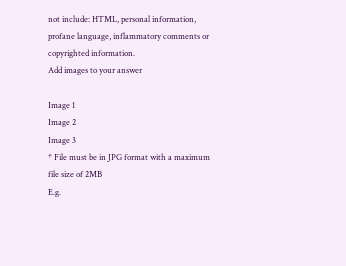not include: HTML, personal information, profane language, inflammatory comments or copyrighted information.
Add images to your answer

Image 1
Image 2
Image 3
* File must be in JPG format with a maximum file size of 2MB
E.g.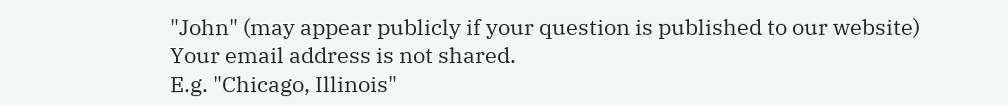"John" (may appear publicly if your question is published to our website)
Your email address is not shared.
E.g. "Chicago, Illinois"